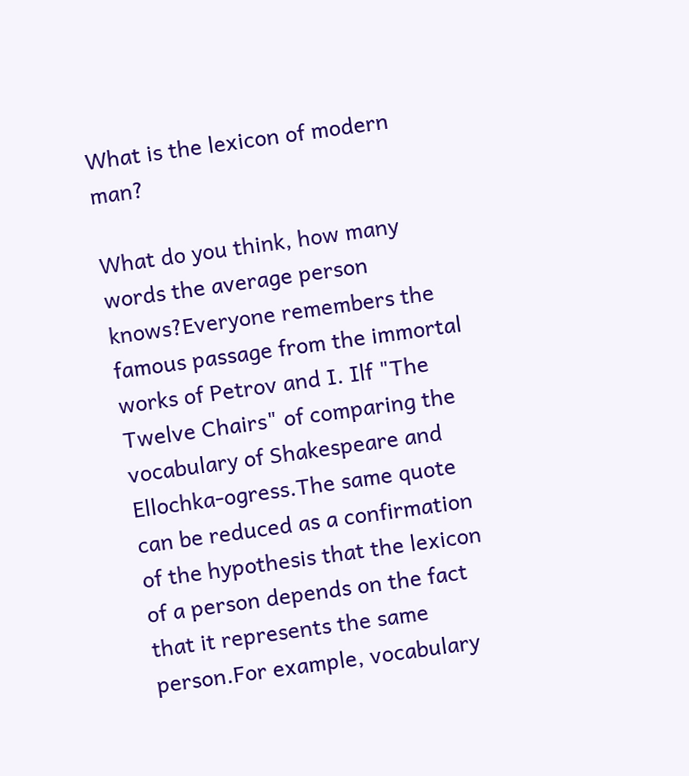What is the lexicon of modern man?

What do you think, how many words the average person knows?Everyone remembers the famous passage from the immortal works of Petrov and I. Ilf "The Twelve Chairs" of comparing the vocabulary of Shakespeare and Ellochka-ogress.The same quote can be reduced as a confirmation of the hypothesis that the lexicon of a person depends on the fact that it represents the same person.For example, vocabulary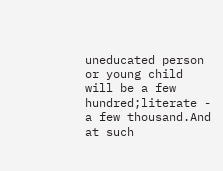uneducated person or young child will be a few hundred;literate - a few thousand.And at such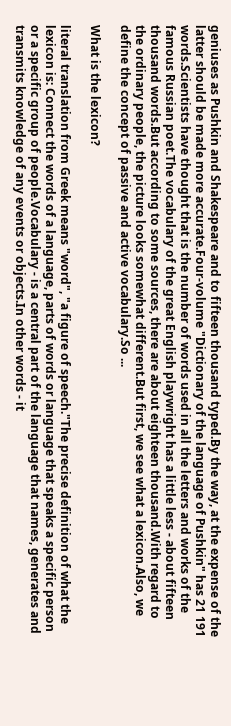geniuses as Pushkin and Shakespeare and to fifteen thousand typed.By the way, at the expense of the latter should be made more accurate.Four-volume "Dictionary of the language of Pushkin" has 21 191 words.Scientists have thought that is the number of words used in all the letters and works of the famous Russian poet.The vocabulary of the great English playwright has a little less - about fifteen thousand words.But according to some sources, there are about eighteen thousand.With regard to the ordinary people, the picture looks somewhat different.But first, we see what a lexicon.Also, we define the concept of passive and active vocabulary.So ...

What is the lexicon?

literal translation from Greek means "word", "a figure of speech."The precise definition of what the lexicon is: Connect the words of a language, parts of words or language that speaks a specific person or a specific group of people.Vocabulary - is a central part of the language that names, generates and transmits knowledge of any events or objects.In other words - it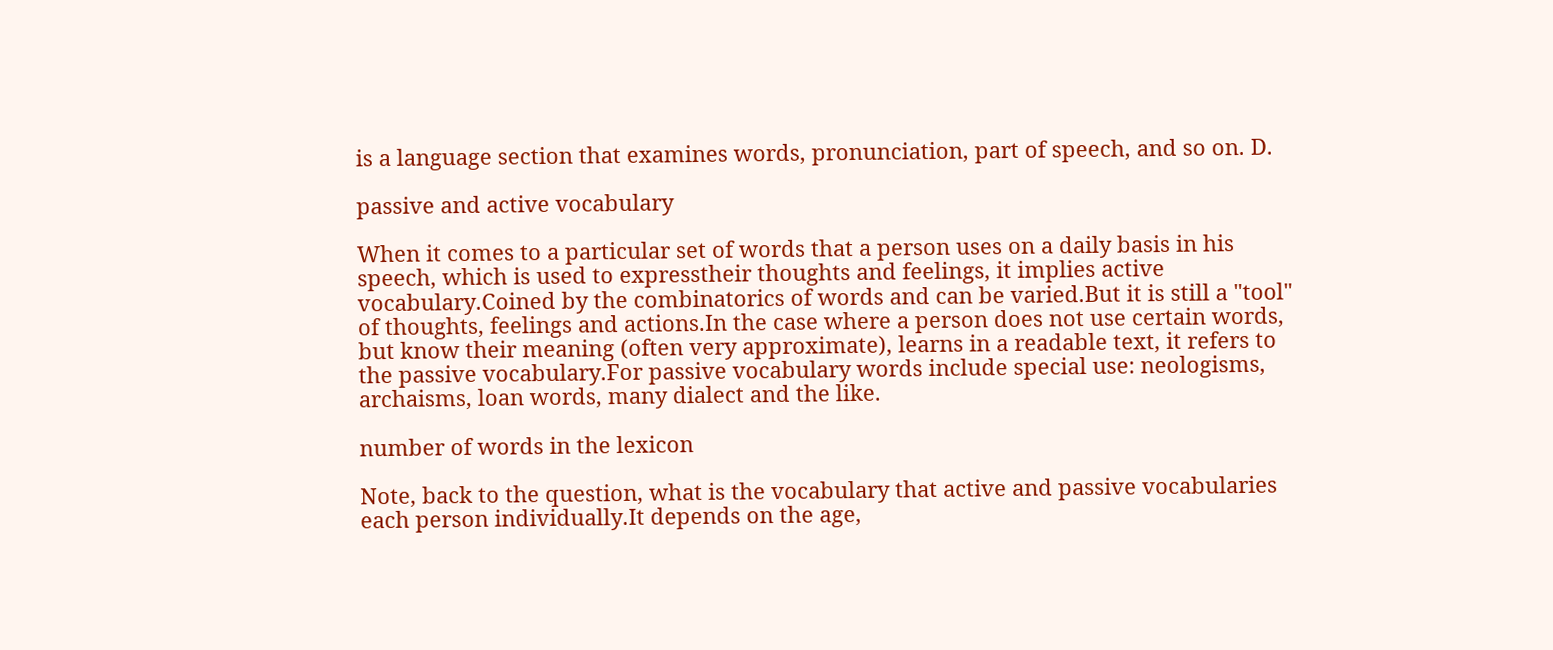is a language section that examines words, pronunciation, part of speech, and so on. D.

passive and active vocabulary

When it comes to a particular set of words that a person uses on a daily basis in his speech, which is used to expresstheir thoughts and feelings, it implies active vocabulary.Coined by the combinatorics of words and can be varied.But it is still a "tool" of thoughts, feelings and actions.In the case where a person does not use certain words, but know their meaning (often very approximate), learns in a readable text, it refers to the passive vocabulary.For passive vocabulary words include special use: neologisms, archaisms, loan words, many dialect and the like.

number of words in the lexicon

Note, back to the question, what is the vocabulary that active and passive vocabularies each person individually.It depends on the age,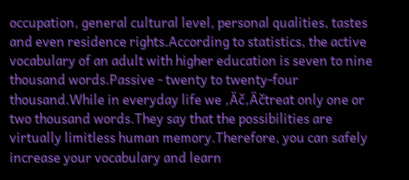occupation, general cultural level, personal qualities, tastes and even residence rights.According to statistics, the active vocabulary of an adult with higher education is seven to nine thousand words.Passive - twenty to twenty-four thousand.While in everyday life we ‚Äč‚Äčtreat only one or two thousand words.They say that the possibilities are virtually limitless human memory.Therefore, you can safely increase your vocabulary and learn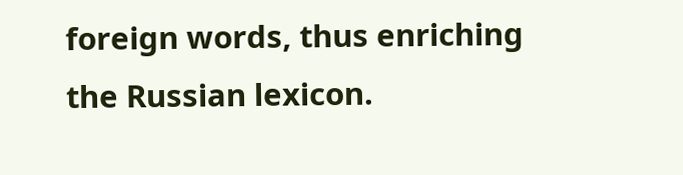foreign words, thus enriching the Russian lexicon.